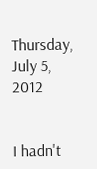Thursday, July 5, 2012


I hadn't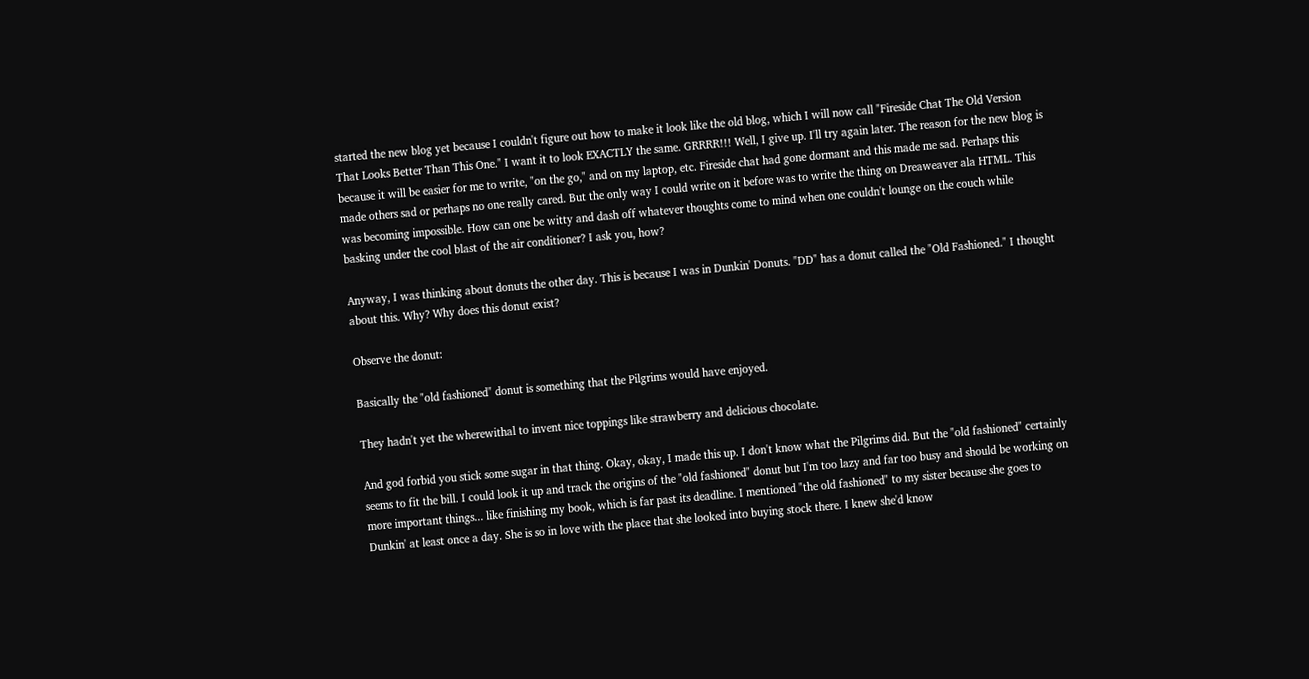started the new blog yet because I couldn't figure out how to make it look like the old blog, which I will now call "Fireside Chat The Old Version That Looks Better Than This One." I want it to look EXACTLY the same. GRRRR!!! Well, I give up. I'll try again later. The reason for the new blog is because it will be easier for me to write, "on the go," and on my laptop, etc. Fireside chat had gone dormant and this made me sad. Perhaps this made others sad or perhaps no one really cared. But the only way I could write on it before was to write the thing on Dreaweaver ala HTML. This was becoming impossible. How can one be witty and dash off whatever thoughts come to mind when one couldn't lounge on the couch while basking under the cool blast of the air conditioner? I ask you, how?

Anyway, I was thinking about donuts the other day. This is because I was in Dunkin' Donuts. "DD" has a donut called the "Old Fashioned." I thought about this. Why? Why does this donut exist?

Observe the donut:

Basically the "old fashioned" donut is something that the Pilgrims would have enjoyed.

They hadn't yet the wherewithal to invent nice toppings like strawberry and delicious chocolate.

And god forbid you stick some sugar in that thing. Okay, okay, I made this up. I don't know what the Pilgrims did. But the "old fashioned" certainly seems to fit the bill. I could look it up and track the origins of the "old fashioned" donut but I'm too lazy and far too busy and should be working on more important things... like finishing my book, which is far past its deadline. I mentioned "the old fashioned" to my sister because she goes to Dunkin' at least once a day. She is so in love with the place that she looked into buying stock there. I knew she'd know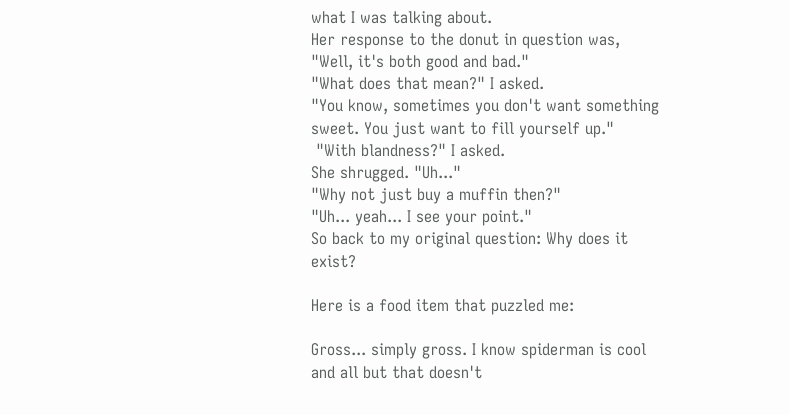what I was talking about.
Her response to the donut in question was,
"Well, it's both good and bad."
"What does that mean?" I asked.
"You know, sometimes you don't want something sweet. You just want to fill yourself up."
 "With blandness?" I asked.
She shrugged. "Uh..."
"Why not just buy a muffin then?"
"Uh... yeah... I see your point."
So back to my original question: Why does it exist?

Here is a food item that puzzled me:

Gross... simply gross. I know spiderman is cool and all but that doesn't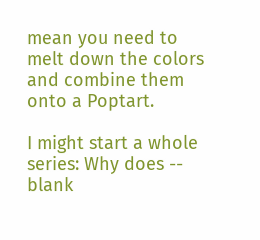mean you need to melt down the colors and combine them onto a Poptart.

I might start a whole series: Why does -- blank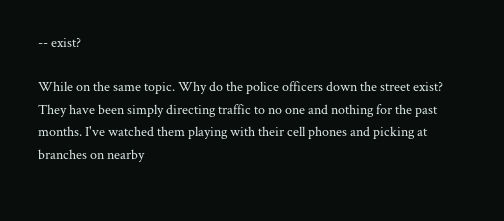-- exist?

While on the same topic. Why do the police officers down the street exist? They have been simply directing traffic to no one and nothing for the past months. I've watched them playing with their cell phones and picking at branches on nearby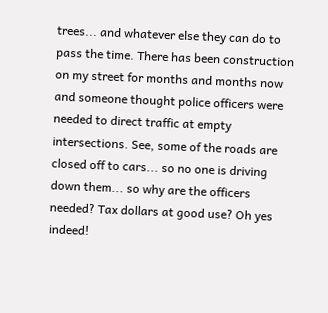trees... and whatever else they can do to pass the time. There has been construction on my street for months and months now and someone thought police officers were needed to direct traffic at empty intersections. See, some of the roads are closed off to cars... so no one is driving down them... so why are the officers needed? Tax dollars at good use? Oh yes indeed!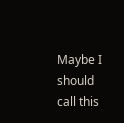Maybe I should call this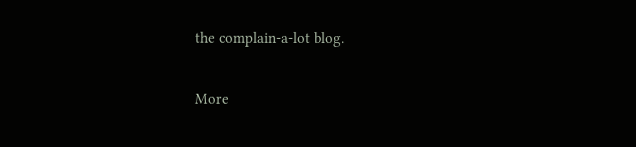the complain-a-lot blog.

More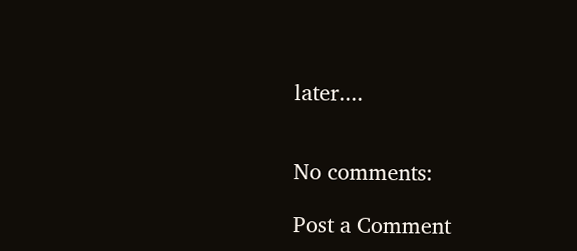later....


No comments:

Post a Comment